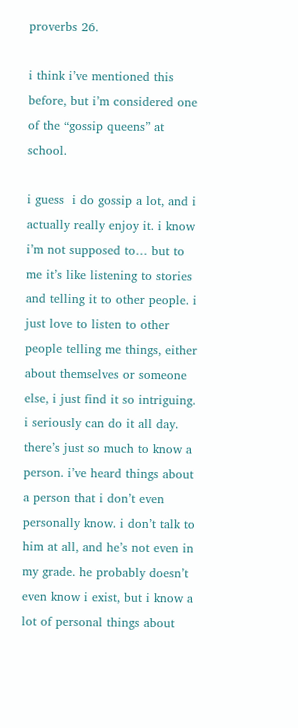proverbs 26.

i think i’ve mentioned this before, but i’m considered one of the “gossip queens” at school.

i guess  i do gossip a lot, and i actually really enjoy it. i know i’m not supposed to… but to me it’s like listening to stories and telling it to other people. i just love to listen to other people telling me things, either about themselves or someone else, i just find it so intriguing. i seriously can do it all day. there’s just so much to know a person. i’ve heard things about a person that i don’t even personally know. i don’t talk to him at all, and he’s not even in my grade. he probably doesn’t even know i exist, but i know a lot of personal things about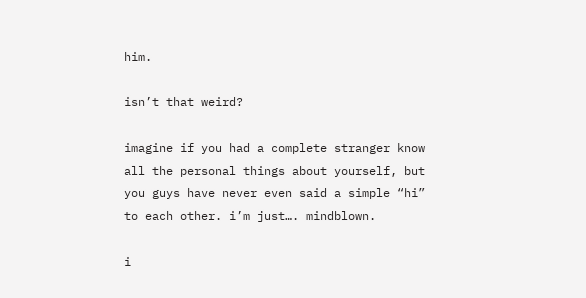him.

isn’t that weird?

imagine if you had a complete stranger know all the personal things about yourself, but you guys have never even said a simple “hi” to each other. i’m just…. mindblown.

i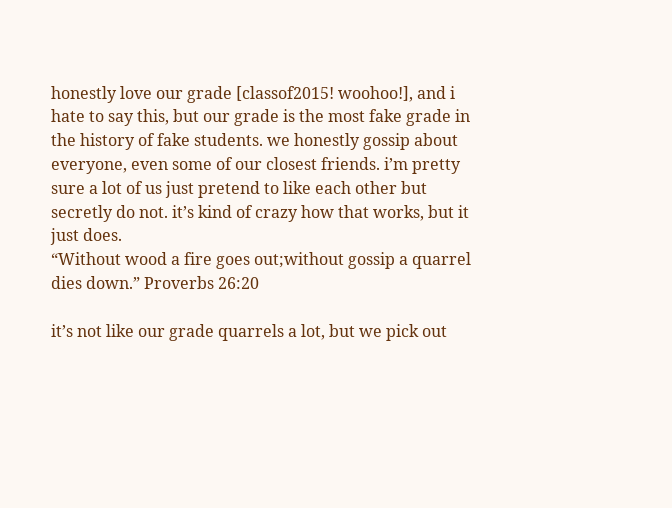honestly love our grade [classof2015! woohoo!], and i hate to say this, but our grade is the most fake grade in the history of fake students. we honestly gossip about everyone, even some of our closest friends. i’m pretty sure a lot of us just pretend to like each other but secretly do not. it’s kind of crazy how that works, but it just does.
“Without wood a fire goes out;without gossip a quarrel dies down.” Proverbs 26:20

it’s not like our grade quarrels a lot, but we pick out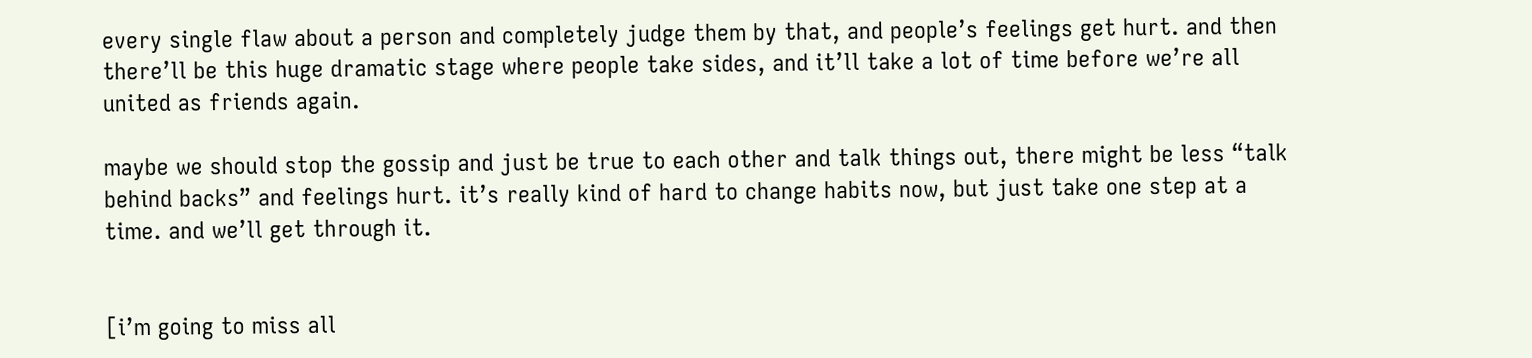every single flaw about a person and completely judge them by that, and people’s feelings get hurt. and then there’ll be this huge dramatic stage where people take sides, and it’ll take a lot of time before we’re all united as friends again.

maybe we should stop the gossip and just be true to each other and talk things out, there might be less “talk behind backs” and feelings hurt. it’s really kind of hard to change habits now, but just take one step at a time. and we’ll get through it.


[i’m going to miss all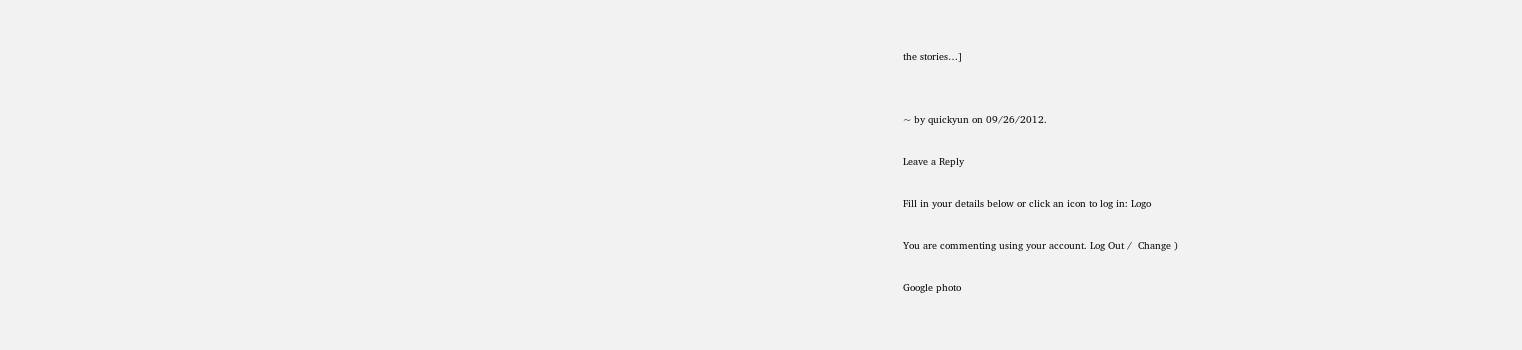the stories…]


~ by quickyun on 09/26/2012.

Leave a Reply

Fill in your details below or click an icon to log in: Logo

You are commenting using your account. Log Out /  Change )

Google photo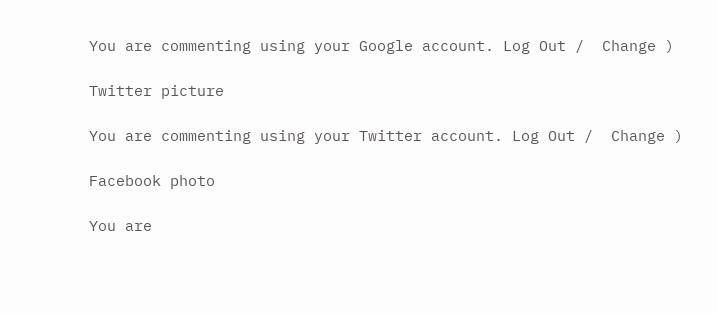You are commenting using your Google account. Log Out /  Change )

Twitter picture

You are commenting using your Twitter account. Log Out /  Change )

Facebook photo

You are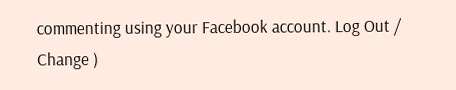commenting using your Facebook account. Log Out /  Change )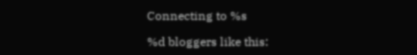Connecting to %s

%d bloggers like this: